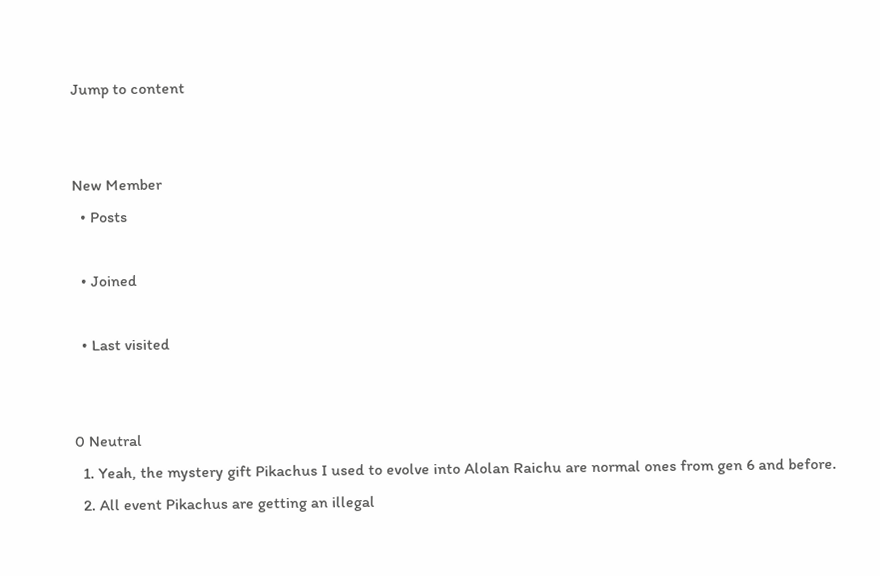Jump to content


New Member
  • Posts

  • Joined

  • Last visited


0 Neutral
  1. Yeah, the mystery gift Pikachus I used to evolve into Alolan Raichu are normal ones from gen 6 and before.
  2. All event Pikachus are getting an illegal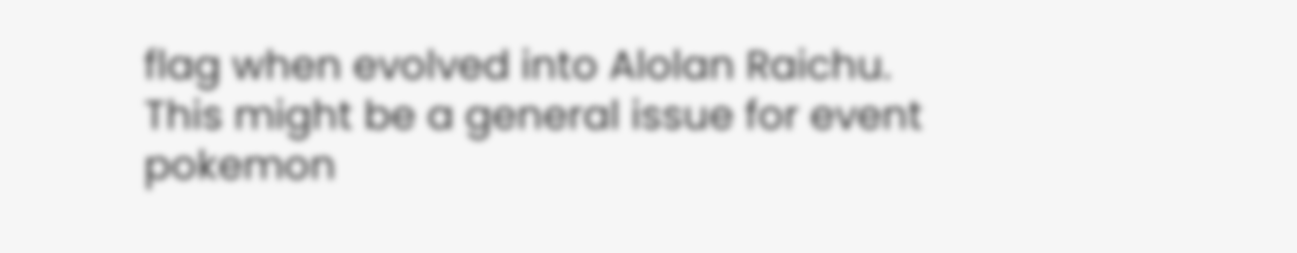flag when evolved into Alolan Raichu. This might be a general issue for event pokemon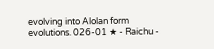evolving into Alolan form evolutions. 026-01 ★ - Raichu -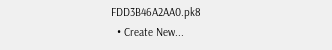FDD3B46A2AA0.pk8
  • Create New...